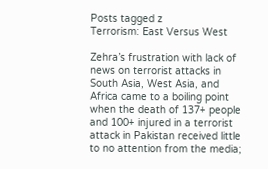Posts tagged z
Terrorism: East Versus West

Zehra’s frustration with lack of news on terrorist attacks in South Asia, West Asia, and Africa came to a boiling point when the death of 137+ people and 100+ injured in a terrorist attack in Pakistan received little to no attention from the media;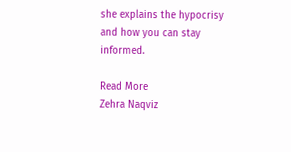she explains the hypocrisy and how you can stay informed.

Read More
Zehra Naqviz